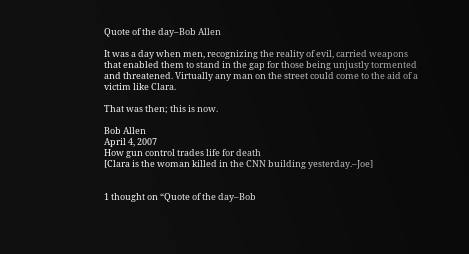Quote of the day–Bob Allen

It was a day when men, recognizing the reality of evil, carried weapons that enabled them to stand in the gap for those being unjustly tormented and threatened. Virtually any man on the street could come to the aid of a victim like Clara.

That was then; this is now.

Bob Allen
April 4, 2007
How gun control trades life for death
[Clara is the woman killed in the CNN building yesterday.–Joe]


1 thought on “Quote of the day–Bob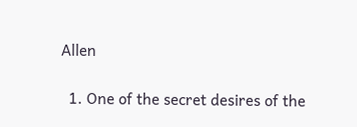Allen

  1. One of the secret desires of the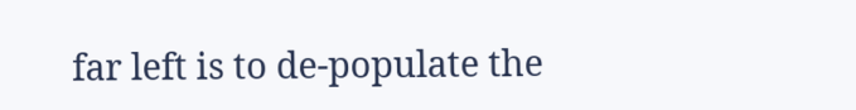far left is to de-populate the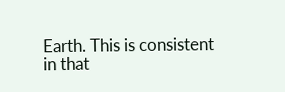Earth. This is consistent in that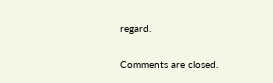regard.

Comments are closed.